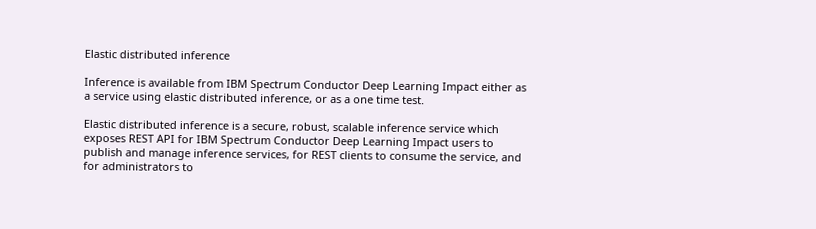Elastic distributed inference

Inference is available from IBM Spectrum Conductor Deep Learning Impact either as a service using elastic distributed inference, or as a one time test.

Elastic distributed inference is a secure, robust, scalable inference service which exposes REST API for IBM Spectrum Conductor Deep Learning Impact users to publish and manage inference services, for REST clients to consume the service, and for administrators to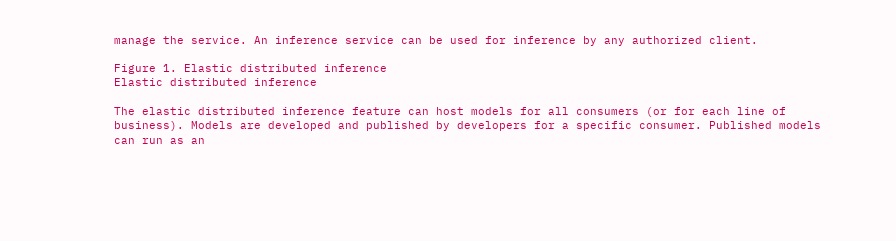manage the service. An inference service can be used for inference by any authorized client.

Figure 1. Elastic distributed inference
Elastic distributed inference

The elastic distributed inference feature can host models for all consumers (or for each line of business). Models are developed and published by developers for a specific consumer. Published models can run as an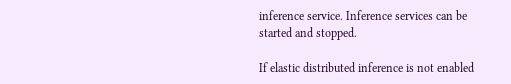inference service. Inference services can be started and stopped.

If elastic distributed inference is not enabled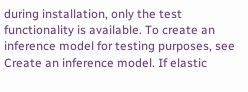during installation, only the test functionality is available. To create an inference model for testing purposes, see Create an inference model. If elastic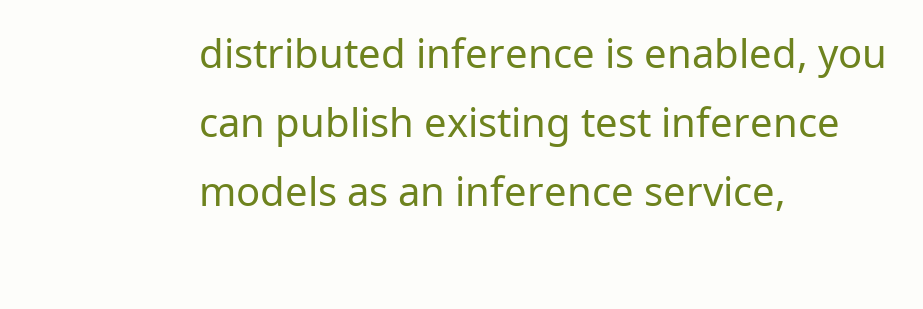distributed inference is enabled, you can publish existing test inference models as an inference service,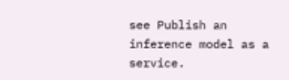see Publish an inference model as a service.